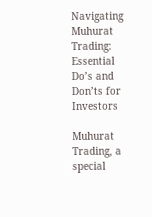Navigating Muhurat Trading: Essential Do’s and Don’ts for Investors

Muhurat Trading, a special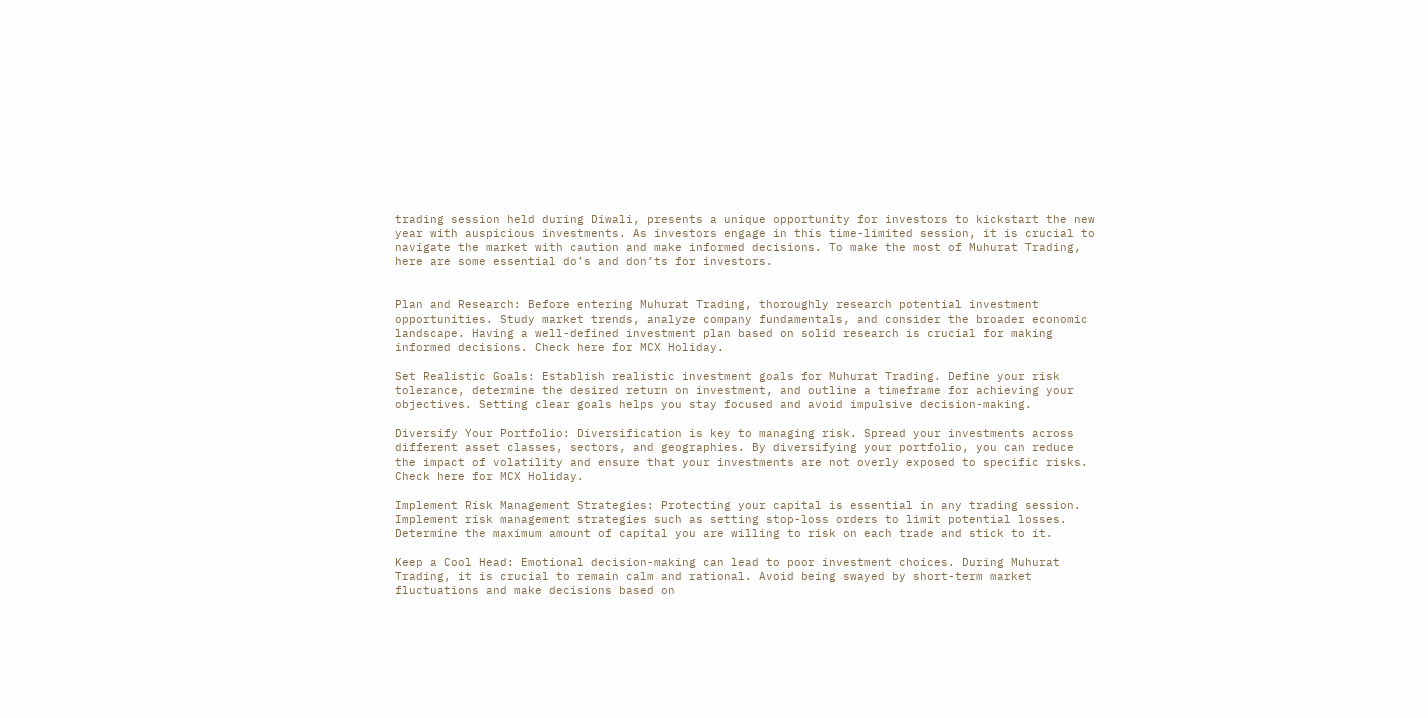trading session held during Diwali, presents a unique opportunity for investors to kickstart the new year with auspicious investments. As investors engage in this time-limited session, it is crucial to navigate the market with caution and make informed decisions. To make the most of Muhurat Trading, here are some essential do’s and don’ts for investors.


Plan and Research: Before entering Muhurat Trading, thoroughly research potential investment opportunities. Study market trends, analyze company fundamentals, and consider the broader economic landscape. Having a well-defined investment plan based on solid research is crucial for making informed decisions. Check here for MCX Holiday.

Set Realistic Goals: Establish realistic investment goals for Muhurat Trading. Define your risk tolerance, determine the desired return on investment, and outline a timeframe for achieving your objectives. Setting clear goals helps you stay focused and avoid impulsive decision-making.

Diversify Your Portfolio: Diversification is key to managing risk. Spread your investments across different asset classes, sectors, and geographies. By diversifying your portfolio, you can reduce the impact of volatility and ensure that your investments are not overly exposed to specific risks. Check here for MCX Holiday.

Implement Risk Management Strategies: Protecting your capital is essential in any trading session. Implement risk management strategies such as setting stop-loss orders to limit potential losses. Determine the maximum amount of capital you are willing to risk on each trade and stick to it.

Keep a Cool Head: Emotional decision-making can lead to poor investment choices. During Muhurat Trading, it is crucial to remain calm and rational. Avoid being swayed by short-term market fluctuations and make decisions based on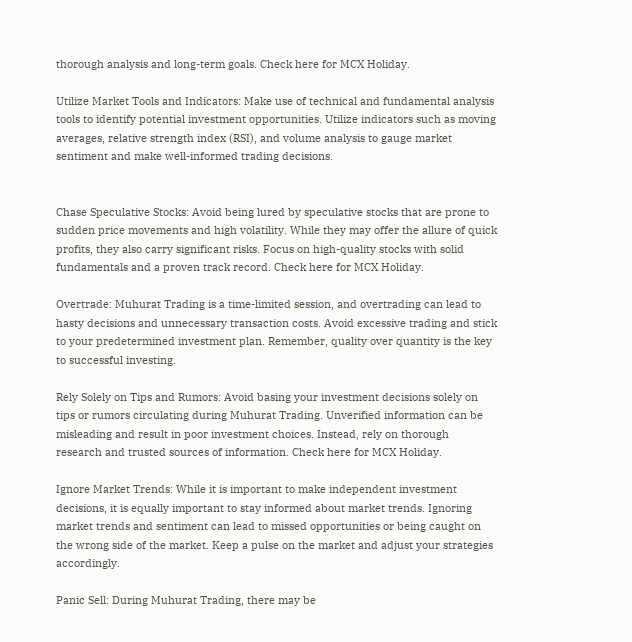thorough analysis and long-term goals. Check here for MCX Holiday.

Utilize Market Tools and Indicators: Make use of technical and fundamental analysis tools to identify potential investment opportunities. Utilize indicators such as moving averages, relative strength index (RSI), and volume analysis to gauge market sentiment and make well-informed trading decisions.


Chase Speculative Stocks: Avoid being lured by speculative stocks that are prone to sudden price movements and high volatility. While they may offer the allure of quick profits, they also carry significant risks. Focus on high-quality stocks with solid fundamentals and a proven track record. Check here for MCX Holiday.

Overtrade: Muhurat Trading is a time-limited session, and overtrading can lead to hasty decisions and unnecessary transaction costs. Avoid excessive trading and stick to your predetermined investment plan. Remember, quality over quantity is the key to successful investing.

Rely Solely on Tips and Rumors: Avoid basing your investment decisions solely on tips or rumors circulating during Muhurat Trading. Unverified information can be misleading and result in poor investment choices. Instead, rely on thorough research and trusted sources of information. Check here for MCX Holiday.

Ignore Market Trends: While it is important to make independent investment decisions, it is equally important to stay informed about market trends. Ignoring market trends and sentiment can lead to missed opportunities or being caught on the wrong side of the market. Keep a pulse on the market and adjust your strategies accordingly.

Panic Sell: During Muhurat Trading, there may be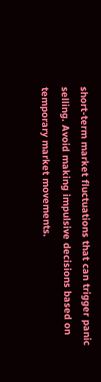short-term market fluctuations that can trigger panic selling. Avoid making impulsive decisions based on temporary market movements.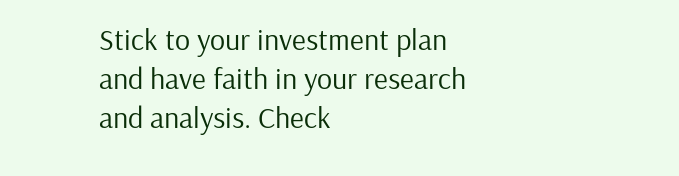Stick to your investment plan and have faith in your research and analysis. Check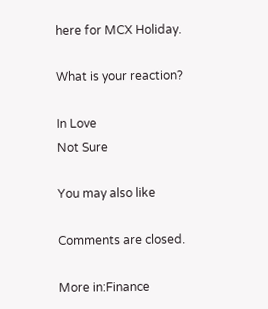here for MCX Holiday.

What is your reaction?

In Love
Not Sure

You may also like

Comments are closed.

More in:Finance